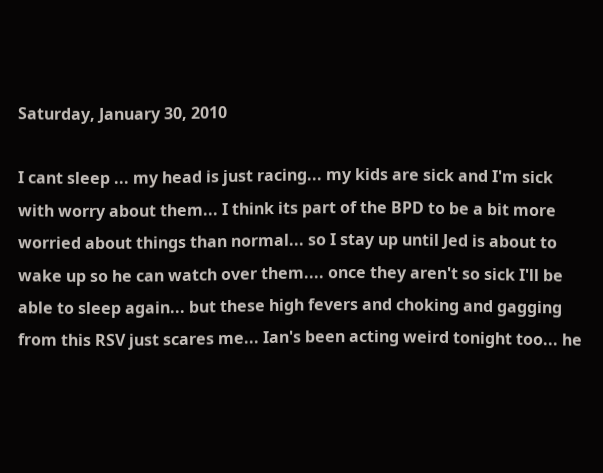Saturday, January 30, 2010

I cant sleep ... my head is just racing... my kids are sick and I'm sick with worry about them... I think its part of the BPD to be a bit more worried about things than normal... so I stay up until Jed is about to wake up so he can watch over them.... once they aren't so sick I'll be able to sleep again... but these high fevers and choking and gagging from this RSV just scares me... Ian's been acting weird tonight too... he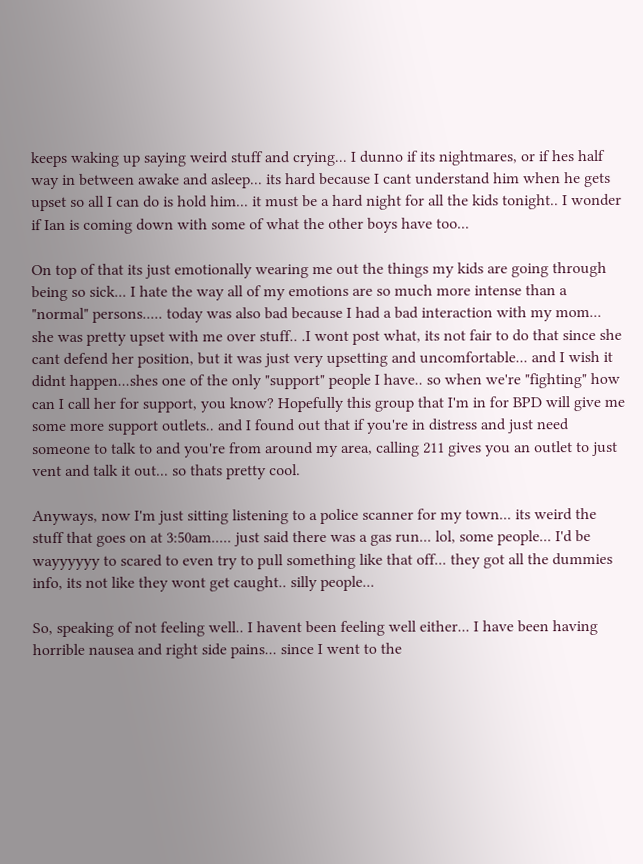keeps waking up saying weird stuff and crying... I dunno if its nightmares, or if hes half way in between awake and asleep... its hard because I cant understand him when he gets upset so all I can do is hold him... it must be a hard night for all the kids tonight.. I wonder if Ian is coming down with some of what the other boys have too...

On top of that its just emotionally wearing me out the things my kids are going through being so sick... I hate the way all of my emotions are so much more intense than a "normal" persons..... today was also bad because I had a bad interaction with my mom... she was pretty upset with me over stuff.. .I wont post what, its not fair to do that since she cant defend her position, but it was just very upsetting and uncomfortable... and I wish it didnt happen...shes one of the only "support" people I have.. so when we're "fighting" how can I call her for support, you know? Hopefully this group that I'm in for BPD will give me some more support outlets.. and I found out that if you're in distress and just need someone to talk to and you're from around my area, calling 211 gives you an outlet to just vent and talk it out... so thats pretty cool.

Anyways, now I'm just sitting listening to a police scanner for my town... its weird the stuff that goes on at 3:50am..... just said there was a gas run... lol, some people... I'd be wayyyyyy to scared to even try to pull something like that off... they got all the dummies info, its not like they wont get caught.. silly people...

So, speaking of not feeling well.. I havent been feeling well either... I have been having horrible nausea and right side pains... since I went to the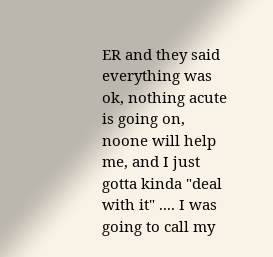ER and they said everything was ok, nothing acute is going on, noone will help me, and I just gotta kinda "deal with it" .... I was going to call my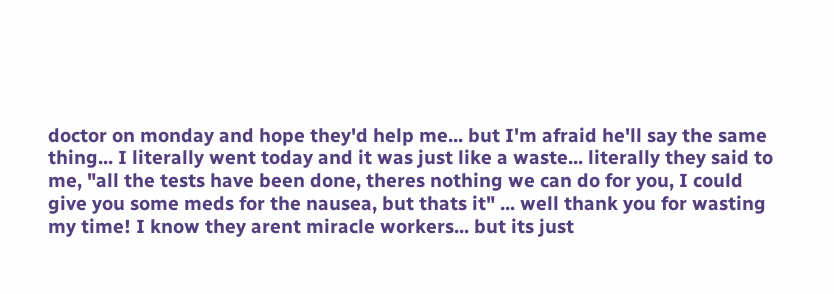doctor on monday and hope they'd help me... but I'm afraid he'll say the same thing... I literally went today and it was just like a waste... literally they said to me, "all the tests have been done, theres nothing we can do for you, I could give you some meds for the nausea, but thats it" ... well thank you for wasting my time! I know they arent miracle workers... but its just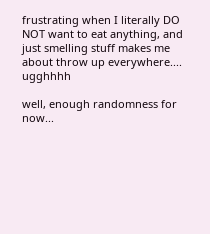frustrating when I literally DO NOT want to eat anything, and just smelling stuff makes me about throw up everywhere.... ugghhhh

well, enough randomness for now...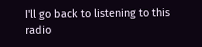I'll go back to listening to this radio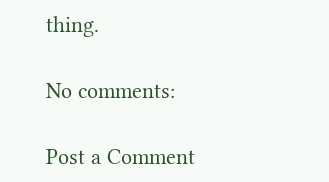thing.

No comments:

Post a Comment